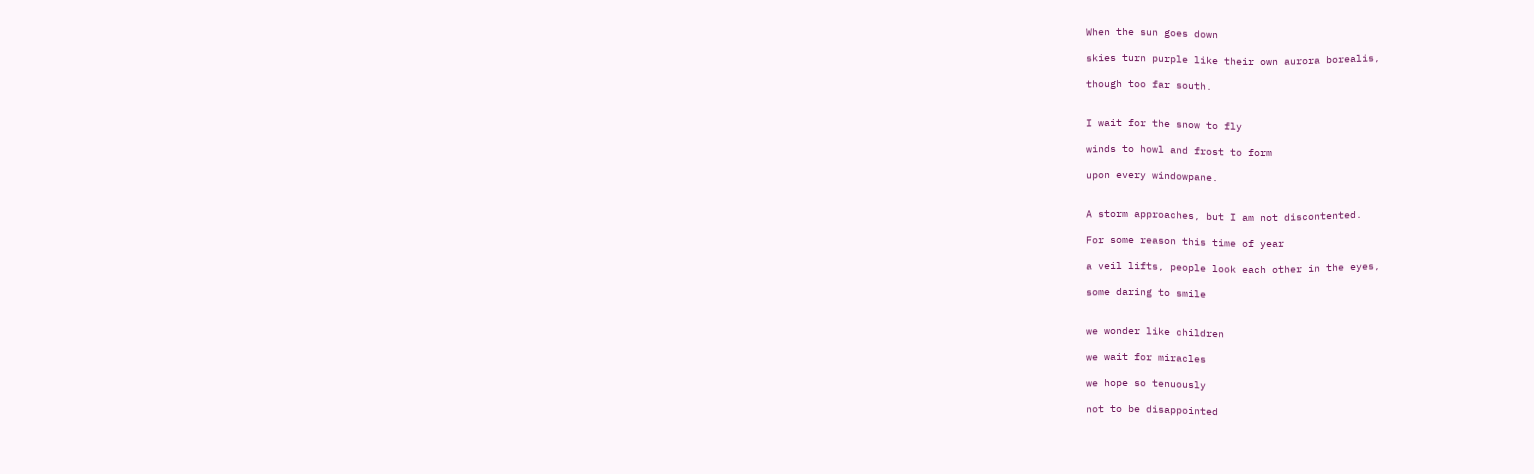When the sun goes down

skies turn purple like their own aurora borealis,

though too far south.


I wait for the snow to fly

winds to howl and frost to form

upon every windowpane.


A storm approaches, but I am not discontented.

For some reason this time of year

a veil lifts, people look each other in the eyes,

some daring to smile


we wonder like children

we wait for miracles

we hope so tenuously

not to be disappointed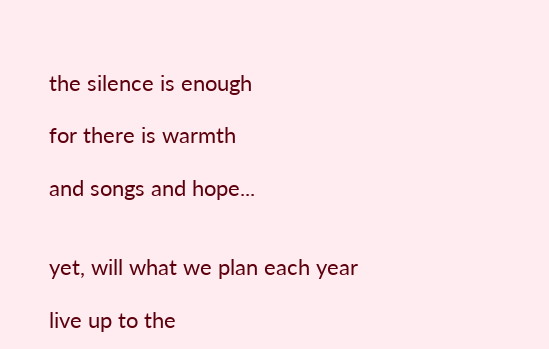the silence is enough

for there is warmth

and songs and hope...


yet, will what we plan each year

live up to the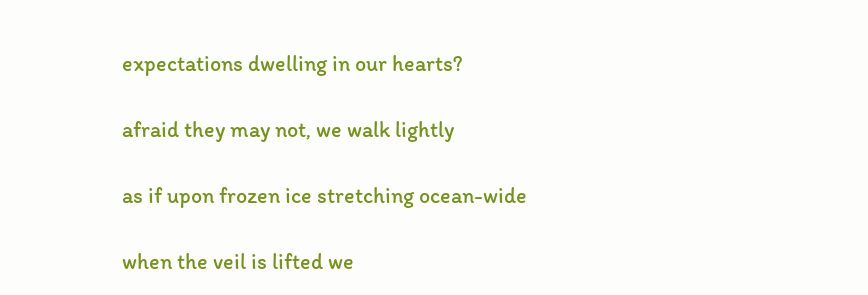expectations dwelling in our hearts?

afraid they may not, we walk lightly

as if upon frozen ice stretching ocean-wide

when the veil is lifted we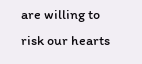are willing to risk our hearts